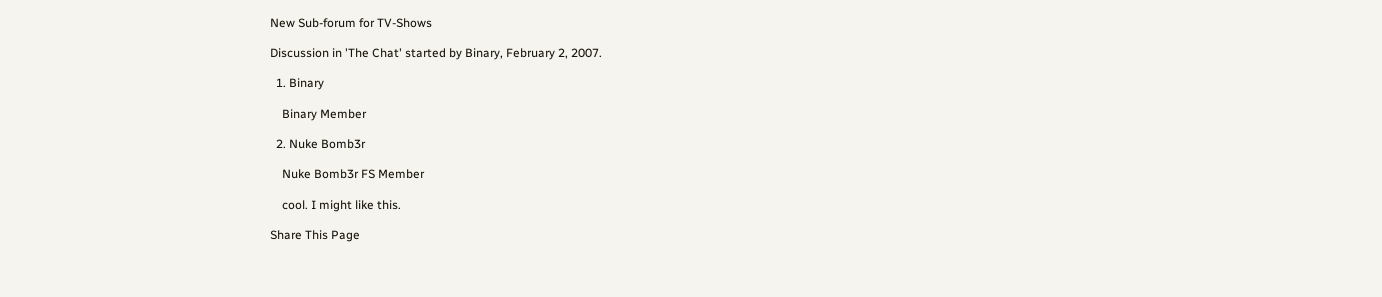New Sub-forum for TV-Shows

Discussion in 'The Chat' started by Binary, February 2, 2007.

  1. Binary

    Binary Member

  2. Nuke Bomb3r

    Nuke Bomb3r FS Member

    cool. I might like this.

Share This Page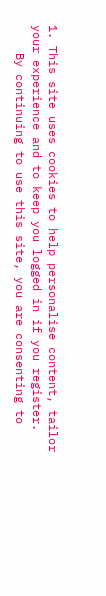1. This site uses cookies to help personalise content, tailor your experience and to keep you logged in if you register.
    By continuing to use this site, you are consenting to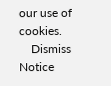our use of cookies.
    Dismiss Notice